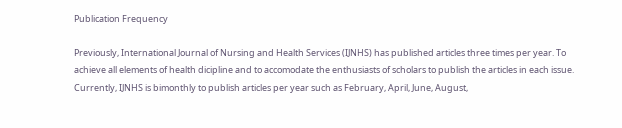Publication Frequency

Previously, International Journal of Nursing and Health Services (IJNHS) has published articles three times per year. To achieve all elements of health dicipline and to accomodate the enthusiasts of scholars to publish the articles in each issue. Currently, IJNHS is bimonthly to publish articles per year such as February, April, June, August,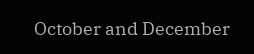October and December